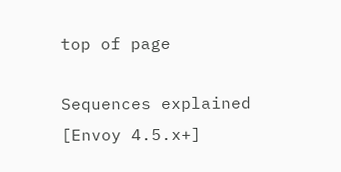top of page

Sequences explained [Envoy 4.5.x+]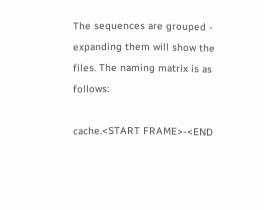The sequences are grouped - expanding them will show the files. The naming matrix is as follows:

cache.<START FRAME>-<END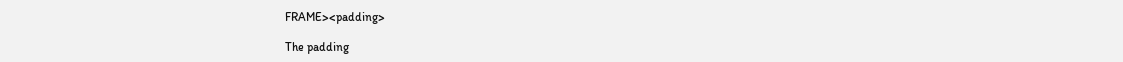FRAME><padding>

The padding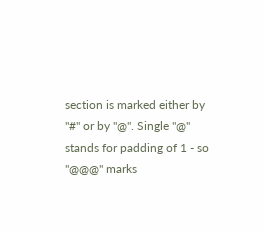section is marked either by "#" or by "@". Single "@" stands for padding of 1 - so "@@@" marks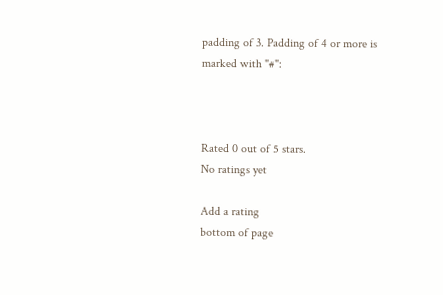padding of 3. Padding of 4 or more is marked with "#":



Rated 0 out of 5 stars.
No ratings yet

Add a rating
bottom of page